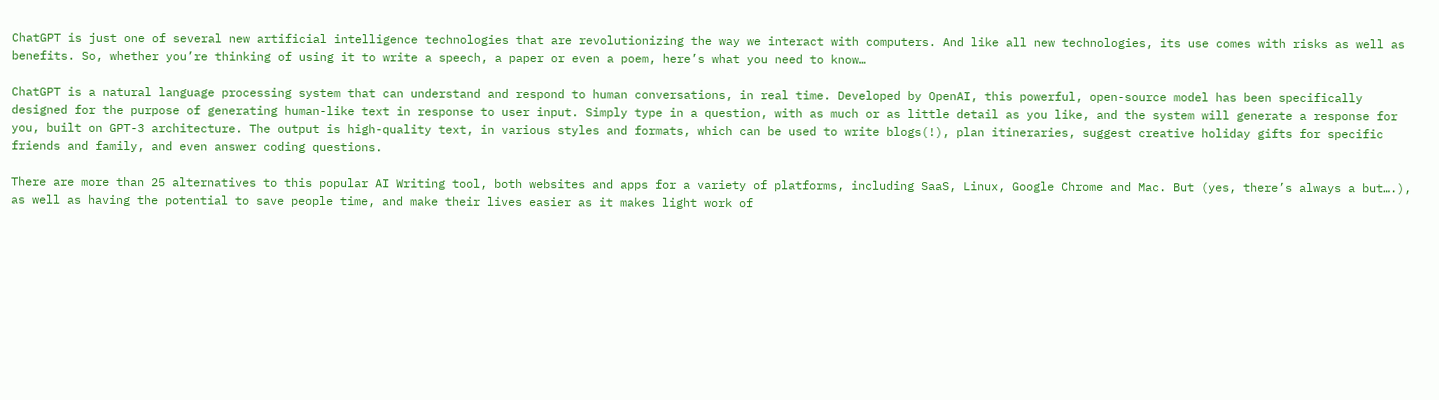ChatGPT is just one of several new artificial intelligence technologies that are revolutionizing the way we interact with computers. And like all new technologies, its use comes with risks as well as benefits. So, whether you’re thinking of using it to write a speech, a paper or even a poem, here’s what you need to know…

ChatGPT is a natural language processing system that can understand and respond to human conversations, in real time. Developed by OpenAI, this powerful, open-source model has been specifically designed for the purpose of generating human-like text in response to user input. Simply type in a question, with as much or as little detail as you like, and the system will generate a response for you, built on GPT-3 architecture. The output is high-quality text, in various styles and formats, which can be used to write blogs(!), plan itineraries, suggest creative holiday gifts for specific friends and family, and even answer coding questions.

There are more than 25 alternatives to this popular AI Writing tool, both websites and apps for a variety of platforms, including SaaS, Linux, Google Chrome and Mac. But (yes, there’s always a but….), as well as having the potential to save people time, and make their lives easier as it makes light work of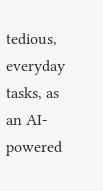tedious, everyday tasks, as an AI-powered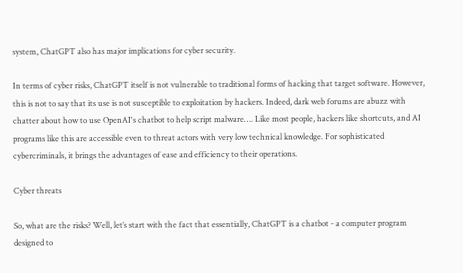system, ChatGPT also has major implications for cyber security.

In terms of cyber risks, ChatGPT itself is not vulnerable to traditional forms of hacking that target software. However, this is not to say that its use is not susceptible to exploitation by hackers. Indeed, dark web forums are abuzz with chatter about how to use OpenAI's chatbot to help script malware…. Like most people, hackers like shortcuts, and AI programs like this are accessible even to threat actors with very low technical knowledge. For sophisticated cybercriminals, it brings the advantages of ease and efficiency to their operations.

Cyber threats

So, what are the risks? Well, let’s start with the fact that essentially, ChatGPT is a chatbot - a computer program designed to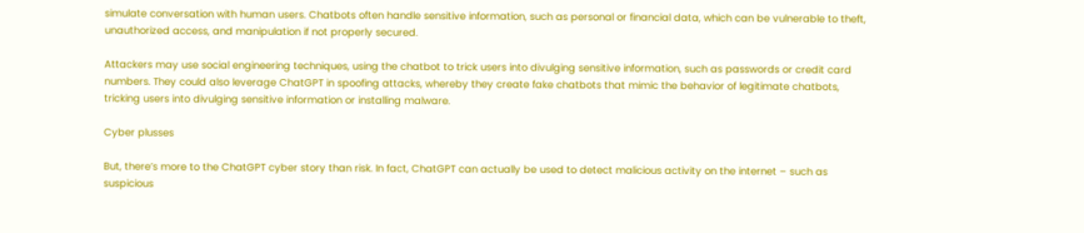simulate conversation with human users. Chatbots often handle sensitive information, such as personal or financial data, which can be vulnerable to theft, unauthorized access, and manipulation if not properly secured.

Attackers may use social engineering techniques, using the chatbot to trick users into divulging sensitive information, such as passwords or credit card numbers. They could also leverage ChatGPT in spoofing attacks, whereby they create fake chatbots that mimic the behavior of legitimate chatbots, tricking users into divulging sensitive information or installing malware.

Cyber plusses

But, there’s more to the ChatGPT cyber story than risk. In fact, ChatGPT can actually be used to detect malicious activity on the internet – such as suspicious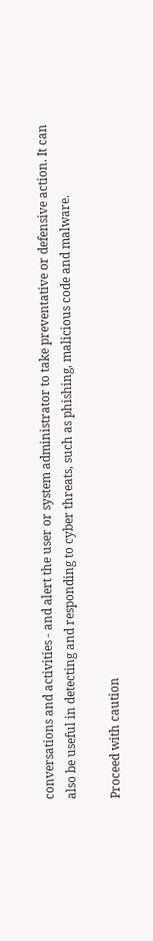conversations and activities - and alert the user or system administrator to take preventative or defensive action. It can also be useful in detecting and responding to cyber threats, such as phishing, malicious code and malware.

Proceed with caution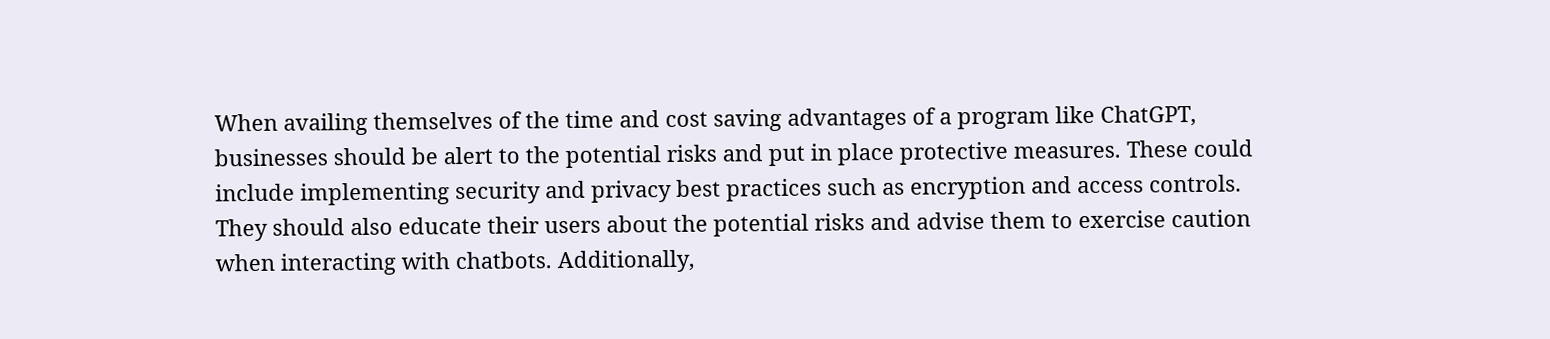When availing themselves of the time and cost saving advantages of a program like ChatGPT, businesses should be alert to the potential risks and put in place protective measures. These could include implementing security and privacy best practices such as encryption and access controls. They should also educate their users about the potential risks and advise them to exercise caution when interacting with chatbots. Additionally,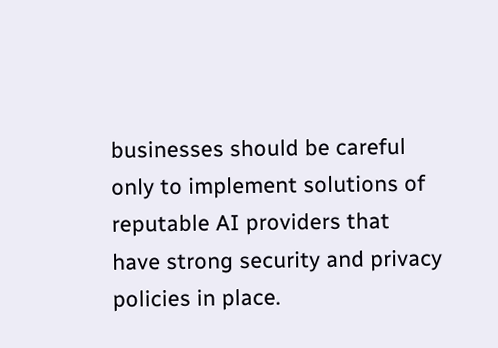businesses should be careful only to implement solutions of reputable AI providers that have strong security and privacy policies in place.